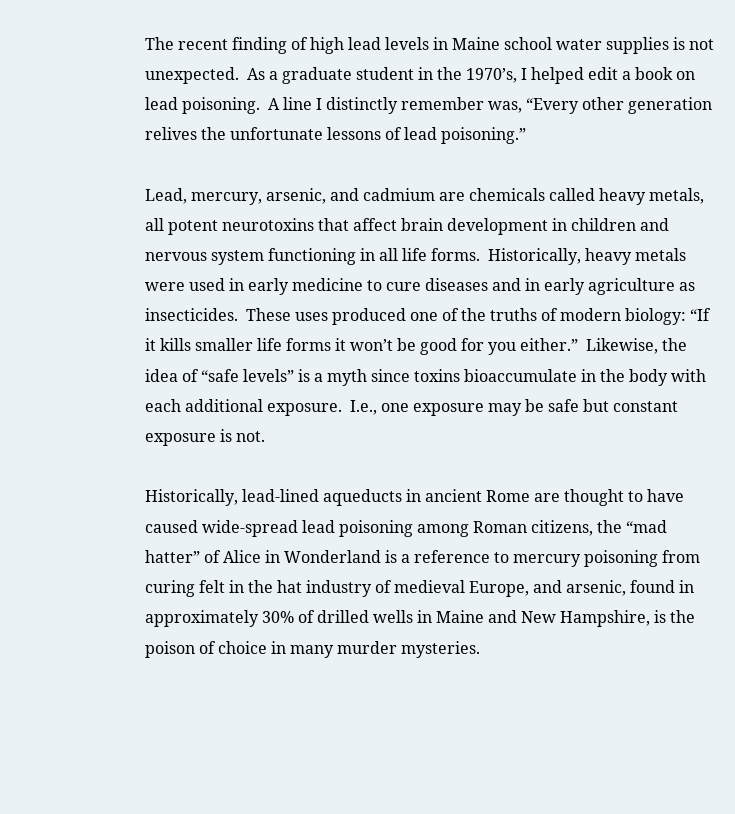The recent finding of high lead levels in Maine school water supplies is not unexpected.  As a graduate student in the 1970’s, I helped edit a book on lead poisoning.  A line I distinctly remember was, “Every other generation relives the unfortunate lessons of lead poisoning.”

Lead, mercury, arsenic, and cadmium are chemicals called heavy metals, all potent neurotoxins that affect brain development in children and nervous system functioning in all life forms.  Historically, heavy metals were used in early medicine to cure diseases and in early agriculture as insecticides.  These uses produced one of the truths of modern biology: “If it kills smaller life forms it won’t be good for you either.”  Likewise, the idea of “safe levels” is a myth since toxins bioaccumulate in the body with each additional exposure.  I.e., one exposure may be safe but constant exposure is not.

Historically, lead-lined aqueducts in ancient Rome are thought to have caused wide-spread lead poisoning among Roman citizens, the “mad hatter” of Alice in Wonderland is a reference to mercury poisoning from curing felt in the hat industry of medieval Europe, and arsenic, found in approximately 30% of drilled wells in Maine and New Hampshire, is the poison of choice in many murder mysteries.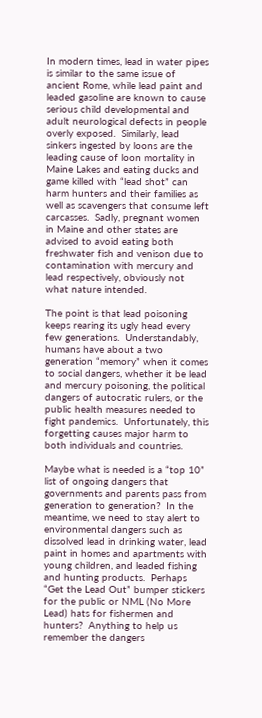In modern times, lead in water pipes is similar to the same issue of ancient Rome, while lead paint and leaded gasoline are known to cause serious child developmental and adult neurological defects in people overly exposed.  Similarly, lead sinkers ingested by loons are the leading cause of loon mortality in Maine Lakes and eating ducks and game killed with “lead shot” can harm hunters and their families as well as scavengers that consume left carcasses.  Sadly, pregnant women in Maine and other states are advised to avoid eating both freshwater fish and venison due to contamination with mercury and lead respectively, obviously not what nature intended.

The point is that lead poisoning keeps rearing its ugly head every few generations.  Understandably, humans have about a two generation “memory” when it comes to social dangers, whether it be lead and mercury poisoning, the political dangers of autocratic rulers, or the public health measures needed to fight pandemics.  Unfortunately, this forgetting causes major harm to both individuals and countries.

Maybe what is needed is a “top 10” list of ongoing dangers that governments and parents pass from generation to generation?  In the meantime, we need to stay alert to environmental dangers such as dissolved lead in drinking water, lead paint in homes and apartments with young children, and leaded fishing and hunting products.  Perhaps “Get the Lead Out” bumper stickers for the public or NML (No More Lead) hats for fishermen and hunters?  Anything to help us remember the dangers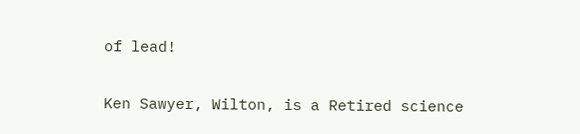of lead!

Ken Sawyer, Wilton, is a Retired science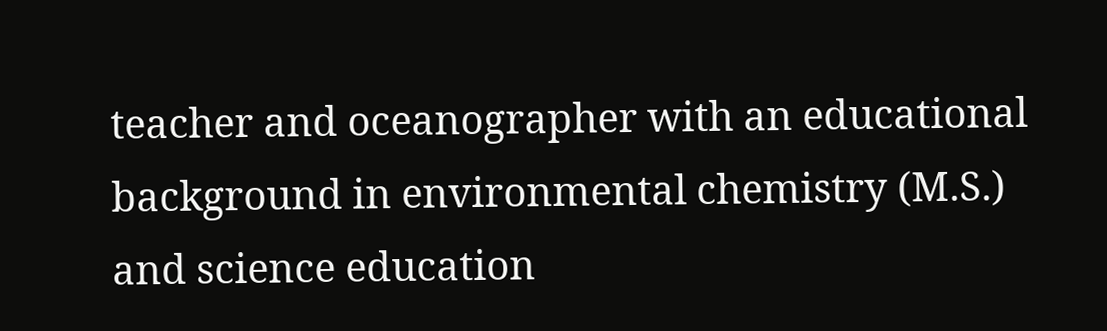teacher and oceanographer with an educational background in environmental chemistry (M.S.) and science education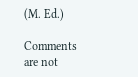(M. Ed.)

Comments are not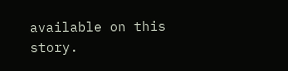available on this story.